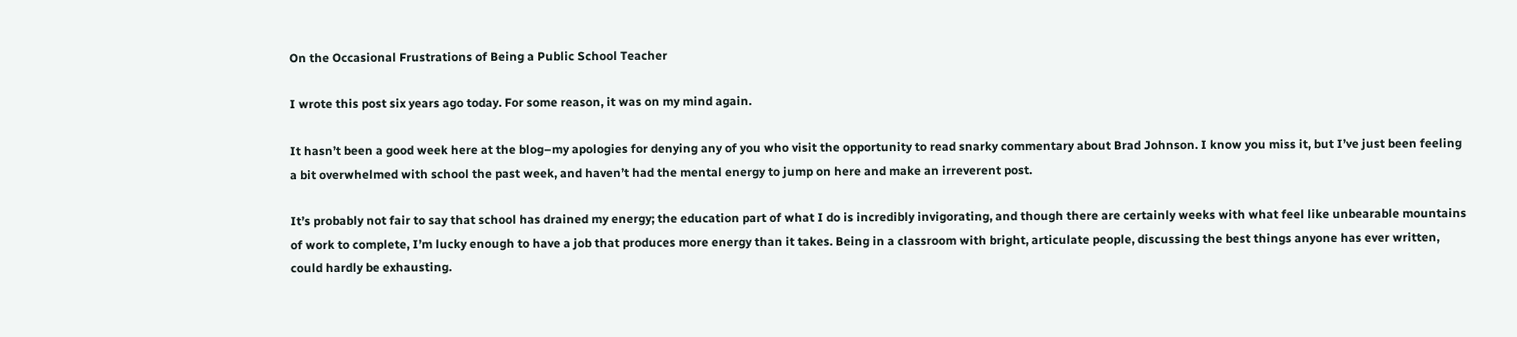On the Occasional Frustrations of Being a Public School Teacher

I wrote this post six years ago today. For some reason, it was on my mind again.

It hasn’t been a good week here at the blog–my apologies for denying any of you who visit the opportunity to read snarky commentary about Brad Johnson. I know you miss it, but I’ve just been feeling a bit overwhelmed with school the past week, and haven’t had the mental energy to jump on here and make an irreverent post.

It’s probably not fair to say that school has drained my energy; the education part of what I do is incredibly invigorating, and though there are certainly weeks with what feel like unbearable mountains of work to complete, I’m lucky enough to have a job that produces more energy than it takes. Being in a classroom with bright, articulate people, discussing the best things anyone has ever written, could hardly be exhausting.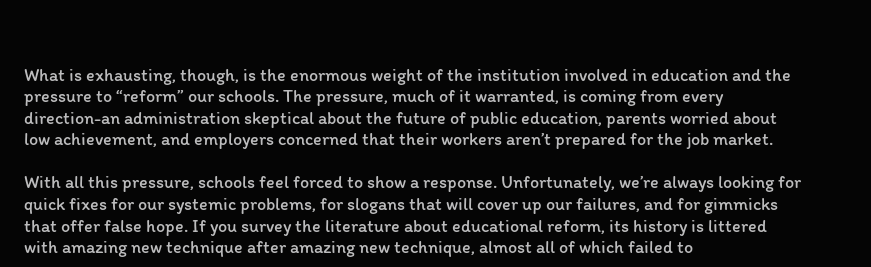What is exhausting, though, is the enormous weight of the institution involved in education and the pressure to “reform” our schools. The pressure, much of it warranted, is coming from every direction-an administration skeptical about the future of public education, parents worried about low achievement, and employers concerned that their workers aren’t prepared for the job market.

With all this pressure, schools feel forced to show a response. Unfortunately, we’re always looking for quick fixes for our systemic problems, for slogans that will cover up our failures, and for gimmicks that offer false hope. If you survey the literature about educational reform, its history is littered with amazing new technique after amazing new technique, almost all of which failed to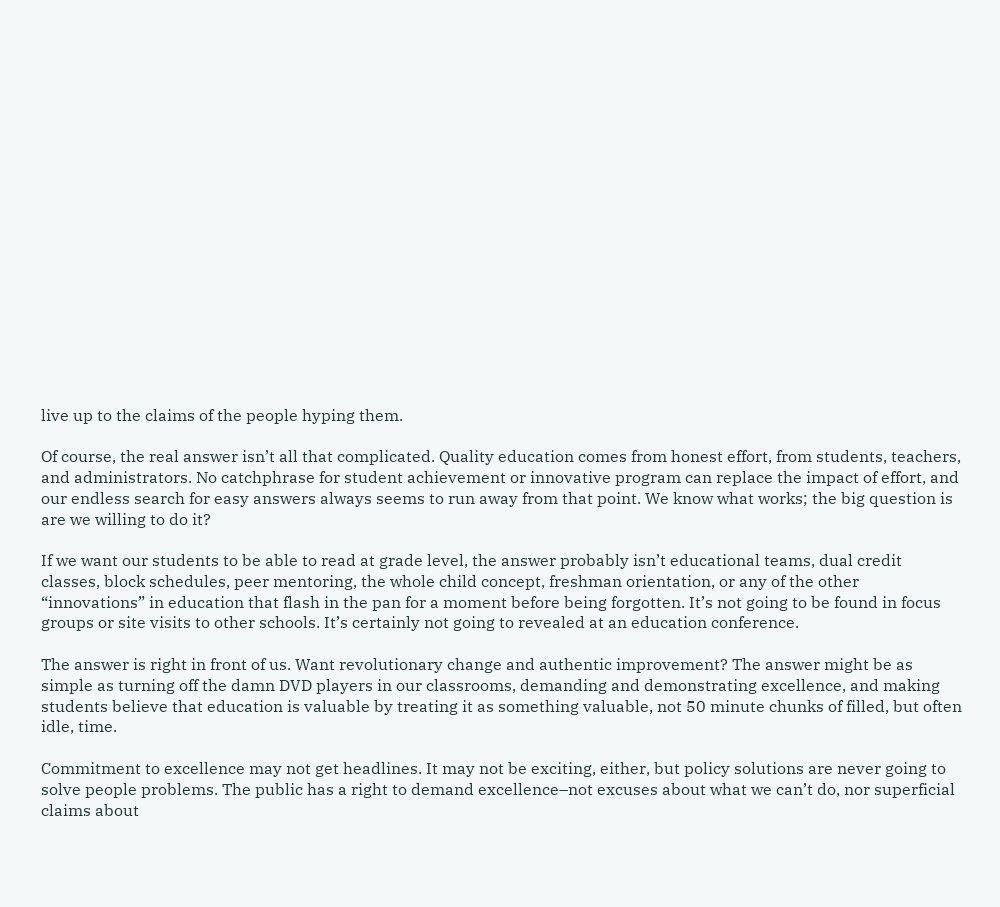live up to the claims of the people hyping them.

Of course, the real answer isn’t all that complicated. Quality education comes from honest effort, from students, teachers, and administrators. No catchphrase for student achievement or innovative program can replace the impact of effort, and our endless search for easy answers always seems to run away from that point. We know what works; the big question is are we willing to do it?

If we want our students to be able to read at grade level, the answer probably isn’t educational teams, dual credit classes, block schedules, peer mentoring, the whole child concept, freshman orientation, or any of the other “innovations” in education that flash in the pan for a moment before being forgotten. It’s not going to be found in focus groups or site visits to other schools. It’s certainly not going to revealed at an education conference.

The answer is right in front of us. Want revolutionary change and authentic improvement? The answer might be as simple as turning off the damn DVD players in our classrooms, demanding and demonstrating excellence, and making students believe that education is valuable by treating it as something valuable, not 50 minute chunks of filled, but often idle, time.

Commitment to excellence may not get headlines. It may not be exciting, either, but policy solutions are never going to solve people problems. The public has a right to demand excellence–not excuses about what we can’t do, nor superficial claims about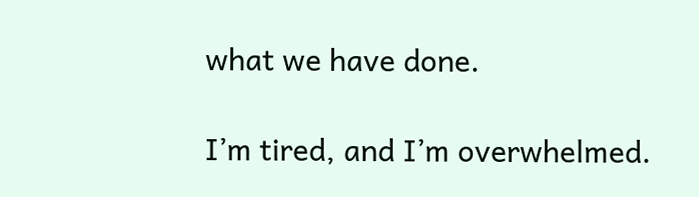what we have done.

I’m tired, and I’m overwhelmed.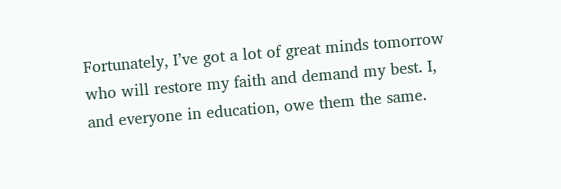Fortunately, I’ve got a lot of great minds tomorrow who will restore my faith and demand my best. I, and everyone in education, owe them the same.